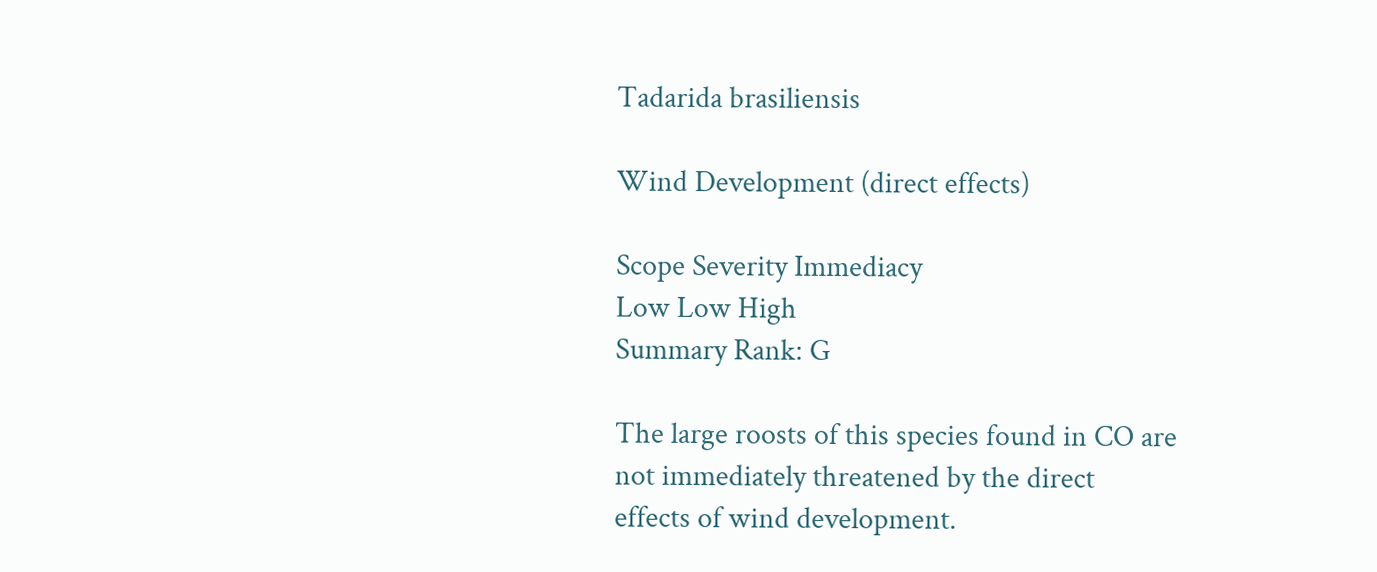Tadarida brasiliensis

Wind Development (direct effects)

Scope Severity Immediacy
Low Low High
Summary Rank: G

The large roosts of this species found in CO are not immediately threatened by the direct effects of wind development.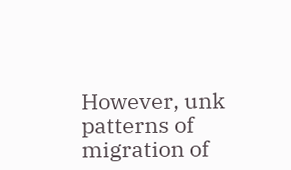However, unk patterns of migration of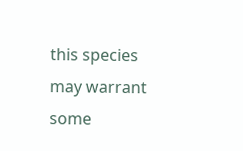this species may warrant some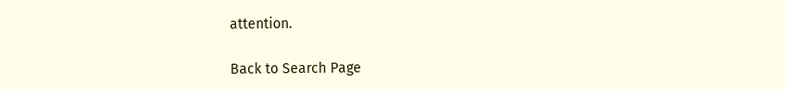attention.

Back to Search Page